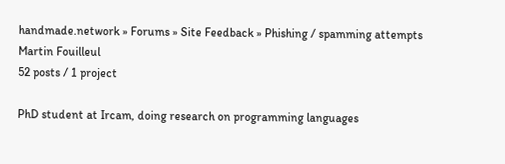handmade.network » Forums » Site Feedback » Phishing / spamming attempts
Martin Fouilleul
52 posts / 1 project

PhD student at Ircam, doing research on programming languages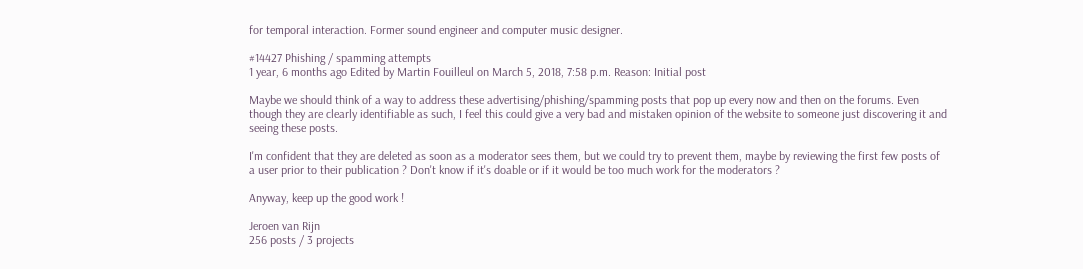for temporal interaction. Former sound engineer and computer music designer.

#14427 Phishing / spamming attempts
1 year, 6 months ago Edited by Martin Fouilleul on March 5, 2018, 7:58 p.m. Reason: Initial post

Maybe we should think of a way to address these advertising/phishing/spamming posts that pop up every now and then on the forums. Even though they are clearly identifiable as such, I feel this could give a very bad and mistaken opinion of the website to someone just discovering it and seeing these posts.

I'm confident that they are deleted as soon as a moderator sees them, but we could try to prevent them, maybe by reviewing the first few posts of a user prior to their publication ? Don't know if it's doable or if it would be too much work for the moderators ?

Anyway, keep up the good work !

Jeroen van Rijn
256 posts / 3 projects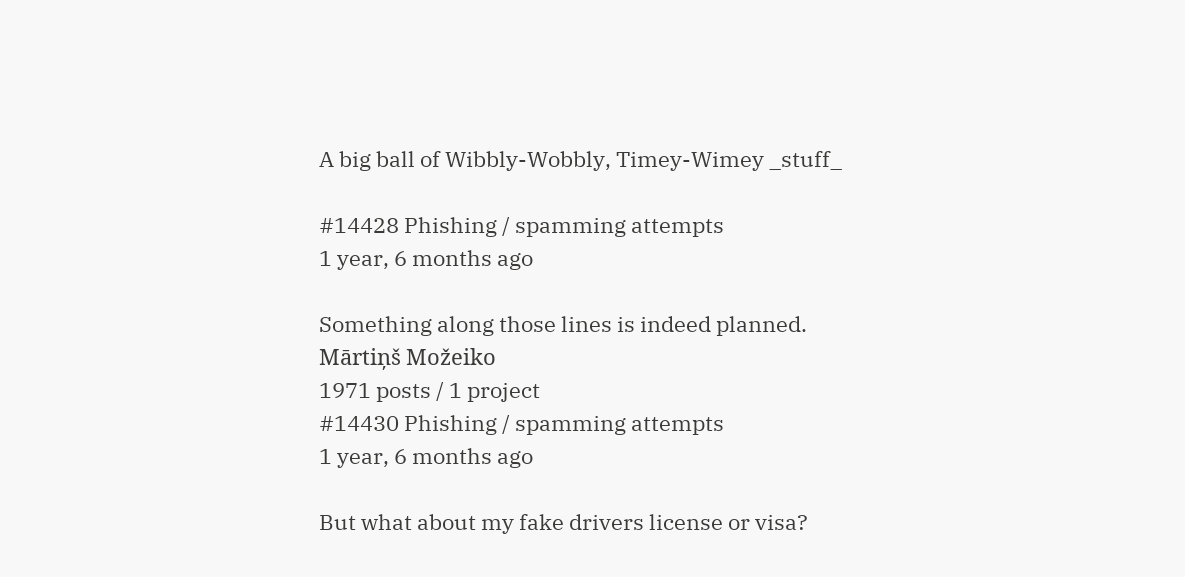A big ball of Wibbly-Wobbly, Timey-Wimey _stuff_

#14428 Phishing / spamming attempts
1 year, 6 months ago

Something along those lines is indeed planned.
Mārtiņš Možeiko
1971 posts / 1 project
#14430 Phishing / spamming attempts
1 year, 6 months ago

But what about my fake drivers license or visa?